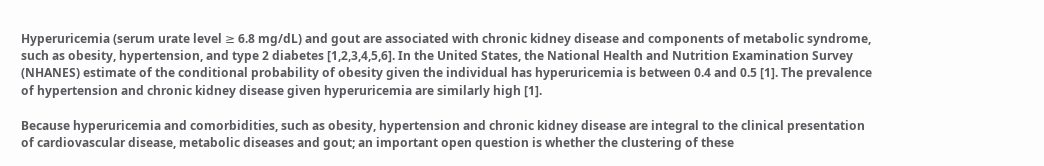Hyperuricemia (serum urate level ≥ 6.8 mg/dL) and gout are associated with chronic kidney disease and components of metabolic syndrome, such as obesity, hypertension, and type 2 diabetes [1,2,3,4,5,6]. In the United States, the National Health and Nutrition Examination Survey (NHANES) estimate of the conditional probability of obesity given the individual has hyperuricemia is between 0.4 and 0.5 [1]. The prevalence of hypertension and chronic kidney disease given hyperuricemia are similarly high [1].

Because hyperuricemia and comorbidities, such as obesity, hypertension and chronic kidney disease are integral to the clinical presentation of cardiovascular disease, metabolic diseases and gout; an important open question is whether the clustering of these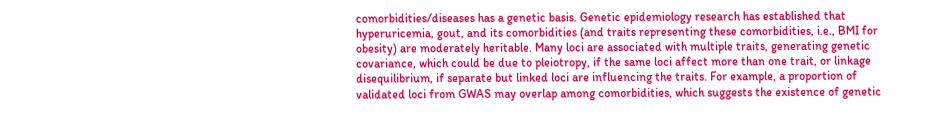comorbidities/diseases has a genetic basis. Genetic epidemiology research has established that hyperuricemia, gout, and its comorbidities (and traits representing these comorbidities, i.e., BMI for obesity) are moderately heritable. Many loci are associated with multiple traits, generating genetic covariance, which could be due to pleiotropy, if the same loci affect more than one trait, or linkage disequilibrium, if separate but linked loci are influencing the traits. For example, a proportion of validated loci from GWAS may overlap among comorbidities, which suggests the existence of genetic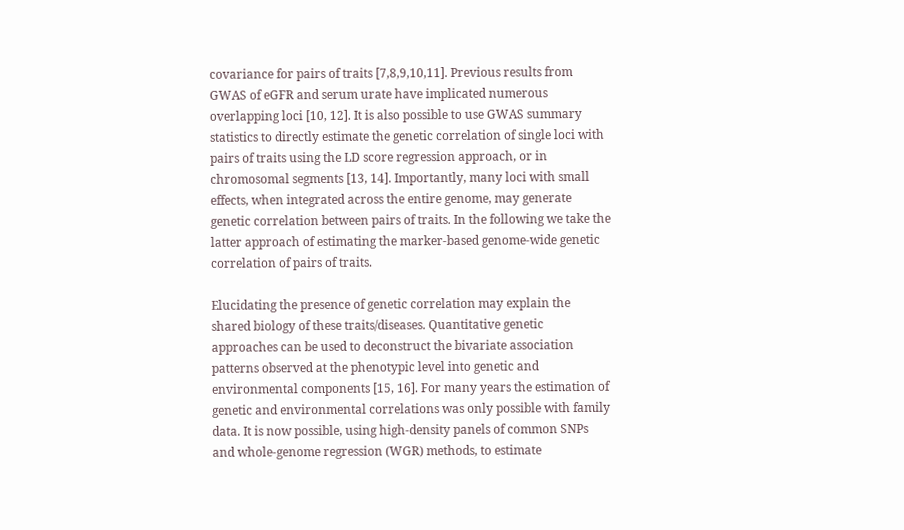covariance for pairs of traits [7,8,9,10,11]. Previous results from GWAS of eGFR and serum urate have implicated numerous overlapping loci [10, 12]. It is also possible to use GWAS summary statistics to directly estimate the genetic correlation of single loci with pairs of traits using the LD score regression approach, or in chromosomal segments [13, 14]. Importantly, many loci with small effects, when integrated across the entire genome, may generate genetic correlation between pairs of traits. In the following we take the latter approach of estimating the marker-based genome-wide genetic correlation of pairs of traits.

Elucidating the presence of genetic correlation may explain the shared biology of these traits/diseases. Quantitative genetic approaches can be used to deconstruct the bivariate association patterns observed at the phenotypic level into genetic and environmental components [15, 16]. For many years the estimation of genetic and environmental correlations was only possible with family data. It is now possible, using high-density panels of common SNPs and whole-genome regression (WGR) methods, to estimate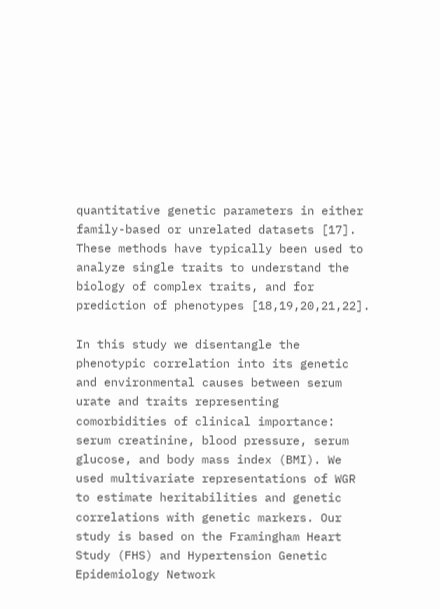quantitative genetic parameters in either family-based or unrelated datasets [17]. These methods have typically been used to analyze single traits to understand the biology of complex traits, and for prediction of phenotypes [18,19,20,21,22].

In this study we disentangle the phenotypic correlation into its genetic and environmental causes between serum urate and traits representing comorbidities of clinical importance: serum creatinine, blood pressure, serum glucose, and body mass index (BMI). We used multivariate representations of WGR to estimate heritabilities and genetic correlations with genetic markers. Our study is based on the Framingham Heart Study (FHS) and Hypertension Genetic Epidemiology Network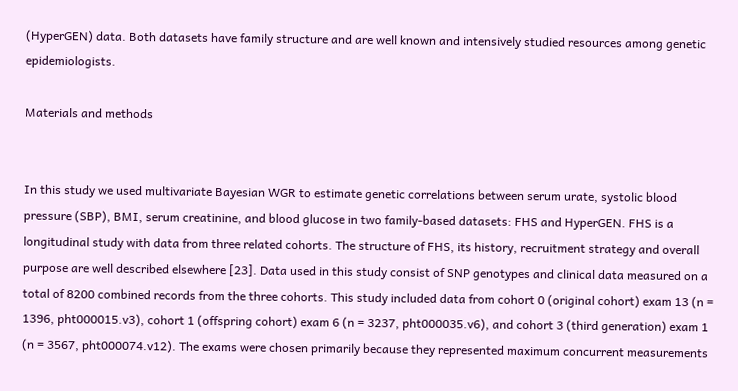(HyperGEN) data. Both datasets have family structure and are well known and intensively studied resources among genetic epidemiologists.

Materials and methods


In this study we used multivariate Bayesian WGR to estimate genetic correlations between serum urate, systolic blood pressure (SBP), BMI, serum creatinine, and blood glucose in two family-based datasets: FHS and HyperGEN. FHS is a longitudinal study with data from three related cohorts. The structure of FHS, its history, recruitment strategy and overall purpose are well described elsewhere [23]. Data used in this study consist of SNP genotypes and clinical data measured on a total of 8200 combined records from the three cohorts. This study included data from cohort 0 (original cohort) exam 13 (n = 1396, pht000015.v3), cohort 1 (offspring cohort) exam 6 (n = 3237, pht000035.v6), and cohort 3 (third generation) exam 1 (n = 3567, pht000074.v12). The exams were chosen primarily because they represented maximum concurrent measurements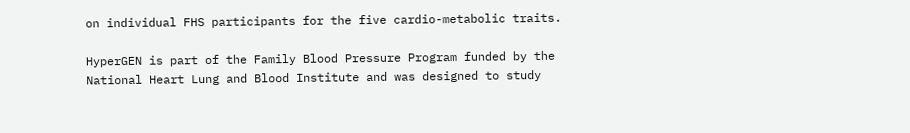on individual FHS participants for the five cardio-metabolic traits.

HyperGEN is part of the Family Blood Pressure Program funded by the National Heart Lung and Blood Institute and was designed to study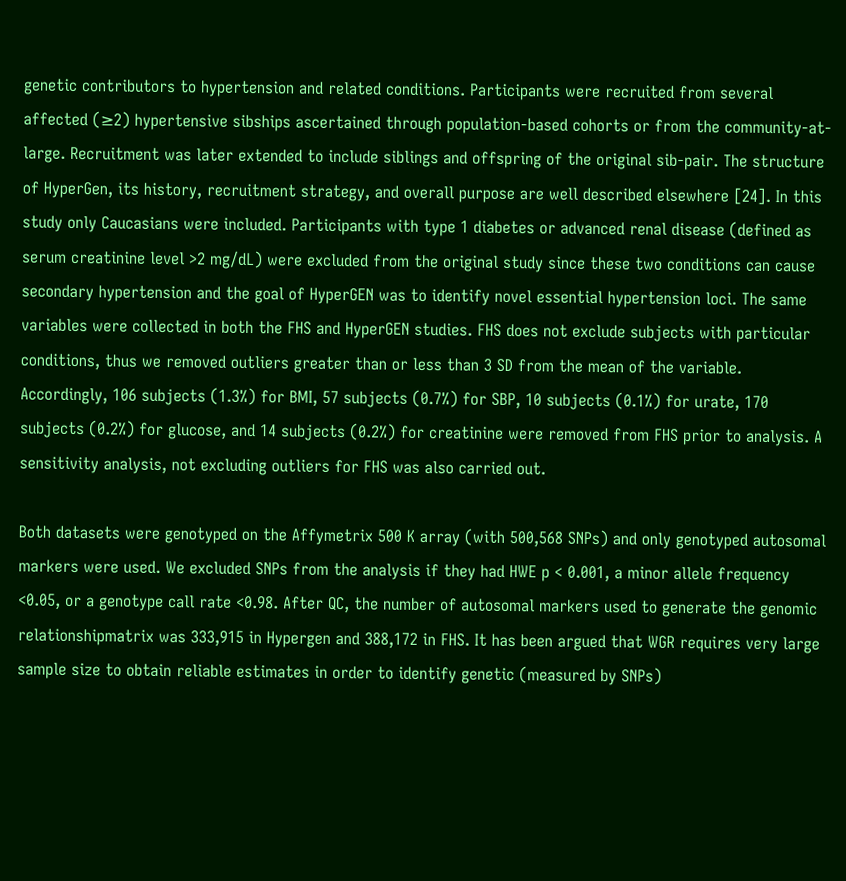genetic contributors to hypertension and related conditions. Participants were recruited from several affected (≥2) hypertensive sibships ascertained through population-based cohorts or from the community-at-large. Recruitment was later extended to include siblings and offspring of the original sib-pair. The structure of HyperGen, its history, recruitment strategy, and overall purpose are well described elsewhere [24]. In this study only Caucasians were included. Participants with type 1 diabetes or advanced renal disease (defined as serum creatinine level >2 mg/dL) were excluded from the original study since these two conditions can cause secondary hypertension and the goal of HyperGEN was to identify novel essential hypertension loci. The same variables were collected in both the FHS and HyperGEN studies. FHS does not exclude subjects with particular conditions, thus we removed outliers greater than or less than 3 SD from the mean of the variable. Accordingly, 106 subjects (1.3%) for BMI, 57 subjects (0.7%) for SBP, 10 subjects (0.1%) for urate, 170 subjects (0.2%) for glucose, and 14 subjects (0.2%) for creatinine were removed from FHS prior to analysis. A sensitivity analysis, not excluding outliers for FHS was also carried out.

Both datasets were genotyped on the Affymetrix 500 K array (with 500,568 SNPs) and only genotyped autosomal markers were used. We excluded SNPs from the analysis if they had HWE p < 0.001, a minor allele frequency <0.05, or a genotype call rate <0.98. After QC, the number of autosomal markers used to generate the genomic relationshipmatrix was 333,915 in Hypergen and 388,172 in FHS. It has been argued that WGR requires very large sample size to obtain reliable estimates in order to identify genetic (measured by SNPs)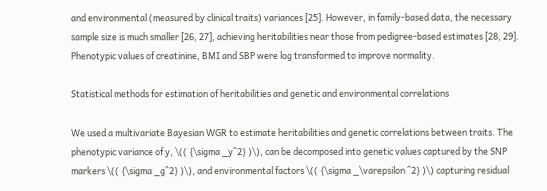and environmental (measured by clinical traits) variances [25]. However, in family-based data, the necessary sample size is much smaller [26, 27], achieving heritabilities near those from pedigree-based estimates [28, 29]. Phenotypic values of creatinine, BMI and SBP were log transformed to improve normality.

Statistical methods for estimation of heritabilities and genetic and environmental correlations

We used a multivariate Bayesian WGR to estimate heritabilities and genetic correlations between traits. The phenotypic variance of y, \(( {\sigma _y^2} )\), can be decomposed into genetic values captured by the SNP markers \(( {\sigma _g^2} )\), and environmental factors \(( {\sigma _\varepsilon ^2} )\) capturing residual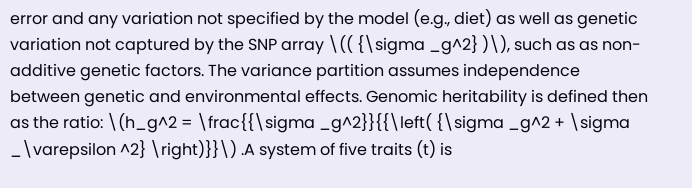error and any variation not specified by the model (e.g., diet) as well as genetic variation not captured by the SNP array \(( {\sigma _g^2} )\), such as as non-additive genetic factors. The variance partition assumes independence between genetic and environmental effects. Genomic heritability is defined then as the ratio: \(h_g^2 = \frac{{\sigma _g^2}}{{\left( {\sigma _g^2 + \sigma _\varepsilon ^2} \right)}}\) .A system of five traits (t) is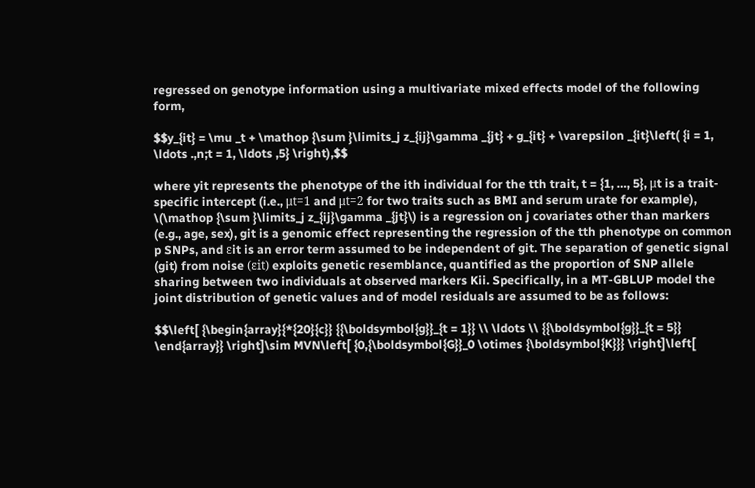regressed on genotype information using a multivariate mixed effects model of the following form,

$$y_{it} = \mu _t + \mathop {\sum }\limits_j z_{ij}\gamma _{jt} + g_{it} + \varepsilon _{it}\left( {i = 1, \ldots .,n;t = 1, \ldots ,5} \right),$$

where yit represents the phenotype of the ith individual for the tth trait, t = {1, …, 5}, μt is a trait-specific intercept (i.e., μt=1 and μt=2 for two traits such as BMI and serum urate for example), \(\mathop {\sum }\limits_j z_{ij}\gamma _{jt}\) is a regression on j covariates other than markers (e.g., age, sex), git is a genomic effect representing the regression of the tth phenotype on common p SNPs, and εit is an error term assumed to be independent of git. The separation of genetic signal (git) from noise (εit) exploits genetic resemblance, quantified as the proportion of SNP allele sharing between two individuals at observed markers Kii. Specifically, in a MT-GBLUP model the joint distribution of genetic values and of model residuals are assumed to be as follows:

$$\left[ {\begin{array}{*{20}{c}} {{\boldsymbol{g}}_{t = 1}} \\ \ldots \\ {{\boldsymbol{g}}_{t = 5}} \end{array}} \right]\sim MVN\left[ {0,{\boldsymbol{G}}_0 \otimes {\boldsymbol{K}}} \right]\left[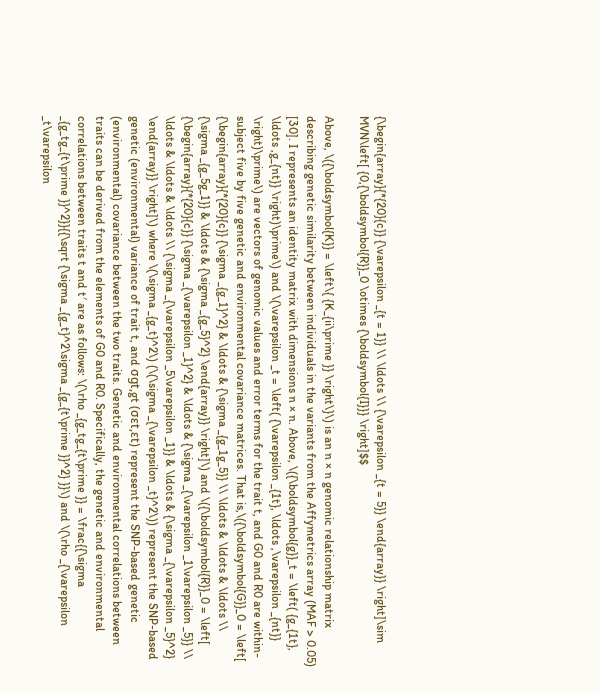{\begin{array}{*{20}{c}} {\varepsilon _{t = 1}} \\ \ldots \\ {\varepsilon _{t = 5}} \end{array}} \right]\sim MVN\left[ {0,{\boldsymbol{R}}_0 \otimes {\boldsymbol{I}}} \right]$$

Above, \({\boldsymbol{K}} = \left\{ {K_{ii\prime }} \right\}\) is an n × n genomic relationship matrix describing genetic similarity between individuals in the variants from the Affymetrics array (MAF > 0.05) [30]. I represents an identity matrix with dimensions n × n. Above, \({\boldsymbol{g}}_t = \left( {g_{1t}, \ldots ,g_{nt}} \right)\prime\) and \(\varepsilon _t = \left( {\varepsilon _{1t}, \ldots ,\varepsilon _{nt}} \right)\prime\) are vectors of genomic values and error terms for the trait t, and G0 and R0 are within-subject five by five genetic and environmental covariance matrices. That is,\({\boldsymbol{G}}_0 = \left[ {\begin{array}{*{20}{c}} {\sigma _{g_1}^2} & \ldots & {\sigma _{g_1g_5}} \\ \ldots & \ldots & \ldots \\ {\sigma _{g_5g_1}} & \ldots & {\sigma _{g_5}^2} \end{array}} \right]\) and \({\boldsymbol{R}}_0 = \left[ {\begin{array}{*{20}{c}} {\sigma _{\varepsilon _1}^2} & \ldots & {\sigma _{\varepsilon _1\varepsilon _5}} \\ \ldots & \ldots & \ldots \\ {\sigma _{\varepsilon _5\varepsilon _1}} & \ldots & {\sigma _{\varepsilon _5}^2} \end{array}} \right]\) where \(\sigma _{g_t}^2\) (\(\sigma _{\varepsilon _t}^2\)) represent the SNP-based genetic (environmental) variance of trait t, and σgt,gt (σεt,εt) represent the SNP-based genetic (environmental) covariance between the two traits. Genetic and environmental correlations between traits can be derived from the elements of G0 and R0. Specifically, the genetic and environmental correlations between traits t and t′ are as follows: \(\rho _{g_tg_{t\prime }} = \frac{{\sigma _{g_tg_{t\prime }}^2}}{{\sqrt {\sigma _{g_t}^2\sigma _{g_{t\prime }}^2} }}\) and \(\rho _{\varepsilon _t\varepsilon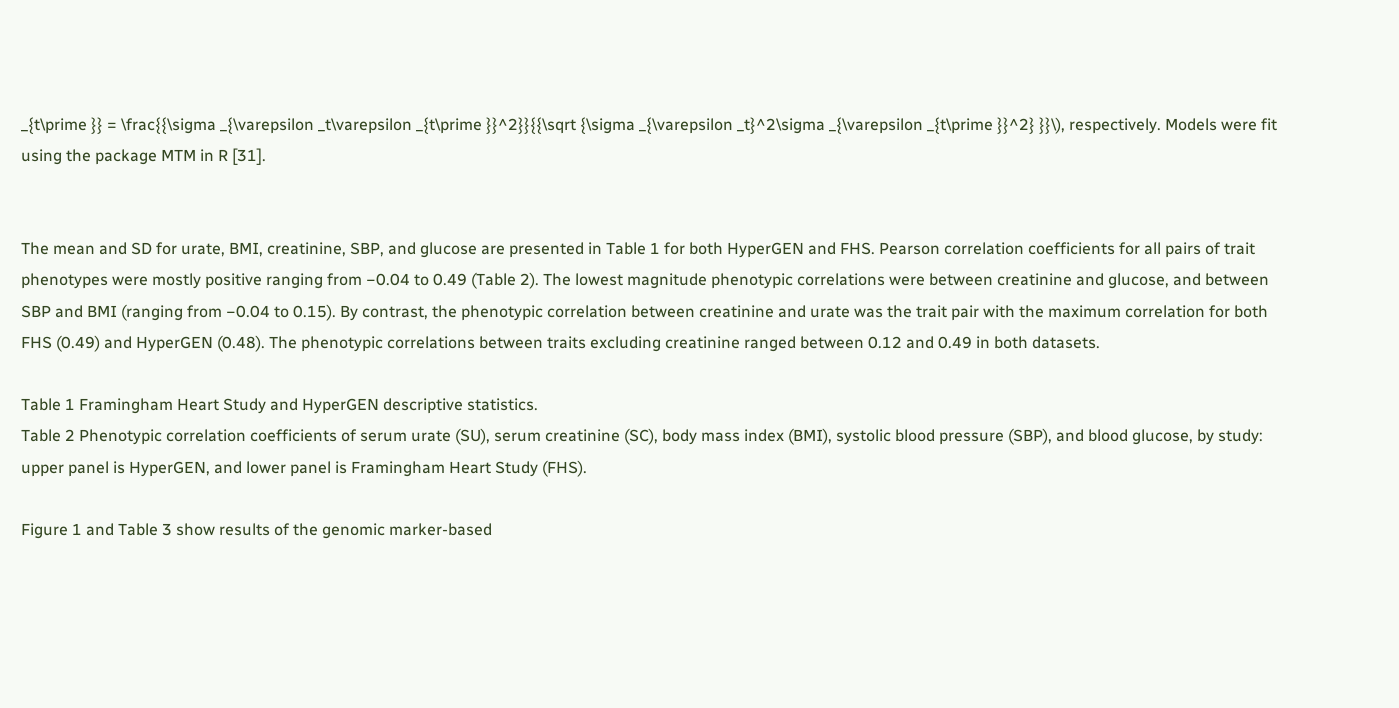_{t\prime }} = \frac{{\sigma _{\varepsilon _t\varepsilon _{t\prime }}^2}}{{\sqrt {\sigma _{\varepsilon _t}^2\sigma _{\varepsilon _{t\prime }}^2} }}\), respectively. Models were fit using the package MTM in R [31].


The mean and SD for urate, BMI, creatinine, SBP, and glucose are presented in Table 1 for both HyperGEN and FHS. Pearson correlation coefficients for all pairs of trait phenotypes were mostly positive ranging from −0.04 to 0.49 (Table 2). The lowest magnitude phenotypic correlations were between creatinine and glucose, and between SBP and BMI (ranging from −0.04 to 0.15). By contrast, the phenotypic correlation between creatinine and urate was the trait pair with the maximum correlation for both FHS (0.49) and HyperGEN (0.48). The phenotypic correlations between traits excluding creatinine ranged between 0.12 and 0.49 in both datasets.

Table 1 Framingham Heart Study and HyperGEN descriptive statistics.
Table 2 Phenotypic correlation coefficients of serum urate (SU), serum creatinine (SC), body mass index (BMI), systolic blood pressure (SBP), and blood glucose, by study: upper panel is HyperGEN, and lower panel is Framingham Heart Study (FHS).

Figure 1 and Table 3 show results of the genomic marker-based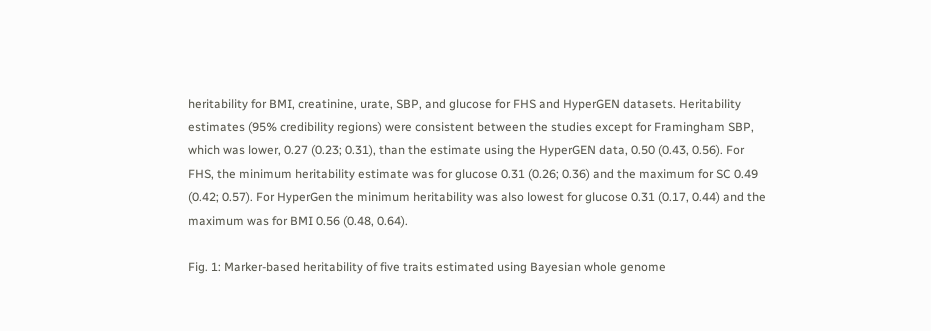heritability for BMI, creatinine, urate, SBP, and glucose for FHS and HyperGEN datasets. Heritability estimates (95% credibility regions) were consistent between the studies except for Framingham SBP, which was lower, 0.27 (0.23; 0.31), than the estimate using the HyperGEN data, 0.50 (0.43, 0.56). For FHS, the minimum heritability estimate was for glucose 0.31 (0.26; 0.36) and the maximum for SC 0.49 (0.42; 0.57). For HyperGen the minimum heritability was also lowest for glucose 0.31 (0.17, 0.44) and the maximum was for BMI 0.56 (0.48, 0.64).

Fig. 1: Marker-based heritability of five traits estimated using Bayesian whole genome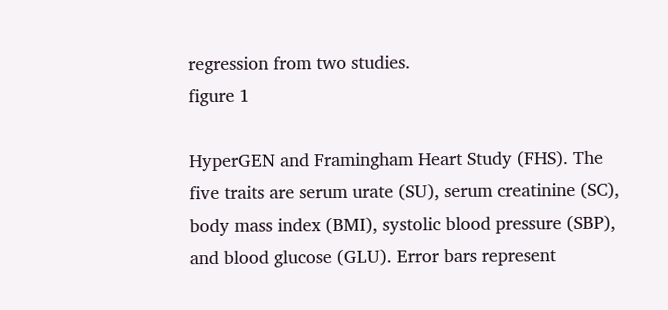regression from two studies.
figure 1

HyperGEN and Framingham Heart Study (FHS). The five traits are serum urate (SU), serum creatinine (SC), body mass index (BMI), systolic blood pressure (SBP), and blood glucose (GLU). Error bars represent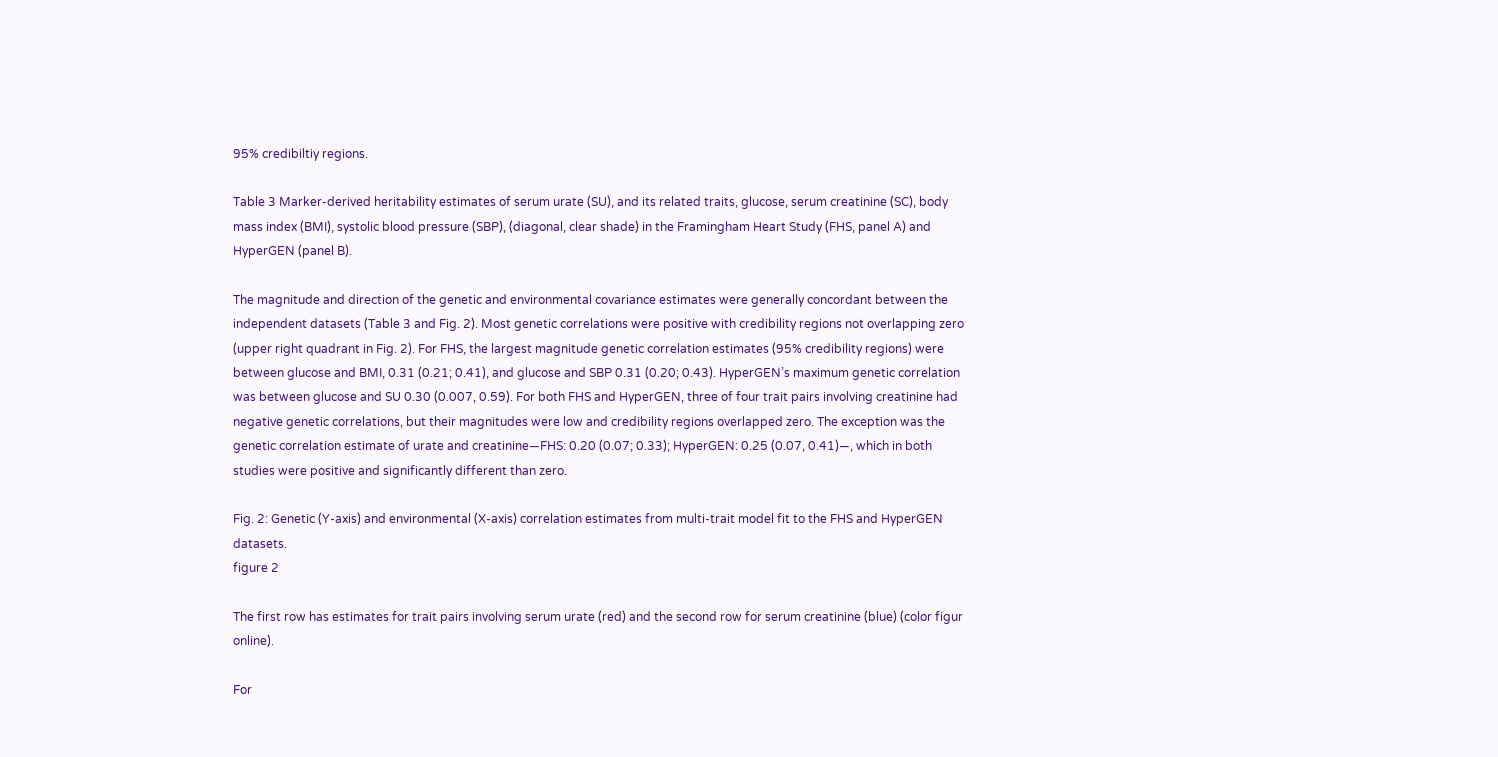95% credibiltiy regions.

Table 3 Marker-derived heritability estimates of serum urate (SU), and its related traits, glucose, serum creatinine (SC), body mass index (BMI), systolic blood pressure (SBP), (diagonal, clear shade) in the Framingham Heart Study (FHS, panel A) and HyperGEN (panel B).

The magnitude and direction of the genetic and environmental covariance estimates were generally concordant between the independent datasets (Table 3 and Fig. 2). Most genetic correlations were positive with credibility regions not overlapping zero (upper right quadrant in Fig. 2). For FHS, the largest magnitude genetic correlation estimates (95% credibility regions) were between glucose and BMI, 0.31 (0.21; 0.41), and glucose and SBP 0.31 (0.20; 0.43). HyperGEN’s maximum genetic correlation was between glucose and SU 0.30 (0.007, 0.59). For both FHS and HyperGEN, three of four trait pairs involving creatinine had negative genetic correlations, but their magnitudes were low and credibility regions overlapped zero. The exception was the genetic correlation estimate of urate and creatinine—FHS: 0.20 (0.07; 0.33); HyperGEN: 0.25 (0.07, 0.41)—, which in both studies were positive and significantly different than zero.

Fig. 2: Genetic (Y-axis) and environmental (X-axis) correlation estimates from multi-trait model fit to the FHS and HyperGEN datasets.
figure 2

The first row has estimates for trait pairs involving serum urate (red) and the second row for serum creatinine (blue) (color figur online).

For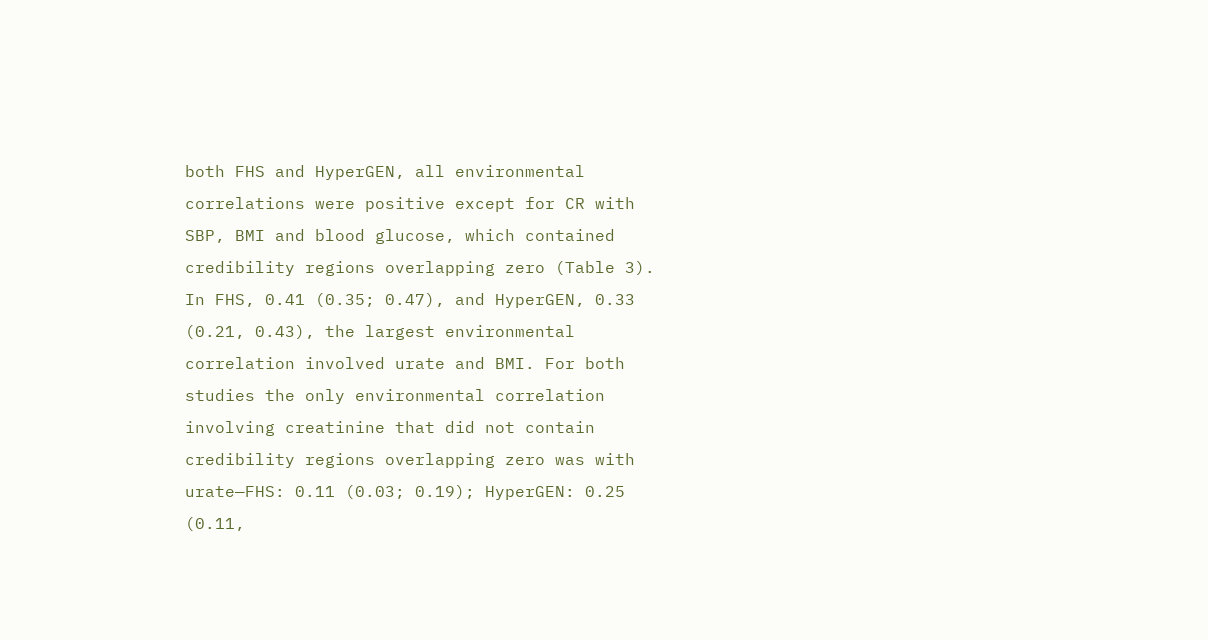both FHS and HyperGEN, all environmental correlations were positive except for CR with SBP, BMI and blood glucose, which contained credibility regions overlapping zero (Table 3). In FHS, 0.41 (0.35; 0.47), and HyperGEN, 0.33 (0.21, 0.43), the largest environmental correlation involved urate and BMI. For both studies the only environmental correlation involving creatinine that did not contain credibility regions overlapping zero was with urate—FHS: 0.11 (0.03; 0.19); HyperGEN: 0.25 (0.11,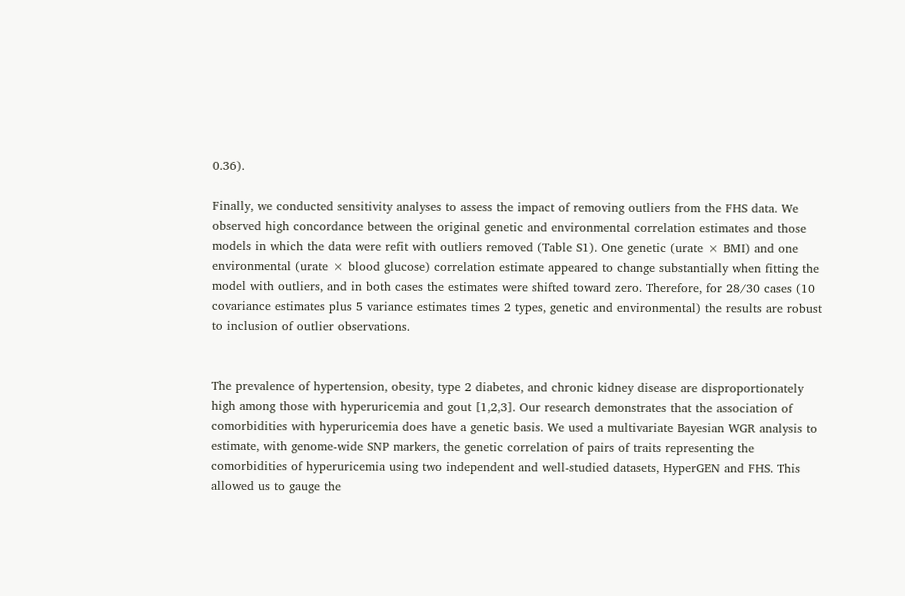0.36).

Finally, we conducted sensitivity analyses to assess the impact of removing outliers from the FHS data. We observed high concordance between the original genetic and environmental correlation estimates and those models in which the data were refit with outliers removed (Table S1). One genetic (urate × BMI) and one environmental (urate × blood glucose) correlation estimate appeared to change substantially when fitting the model with outliers, and in both cases the estimates were shifted toward zero. Therefore, for 28/30 cases (10 covariance estimates plus 5 variance estimates times 2 types, genetic and environmental) the results are robust to inclusion of outlier observations.


The prevalence of hypertension, obesity, type 2 diabetes, and chronic kidney disease are disproportionately high among those with hyperuricemia and gout [1,2,3]. Our research demonstrates that the association of comorbidities with hyperuricemia does have a genetic basis. We used a multivariate Bayesian WGR analysis to estimate, with genome-wide SNP markers, the genetic correlation of pairs of traits representing the comorbidities of hyperuricemia using two independent and well-studied datasets, HyperGEN and FHS. This allowed us to gauge the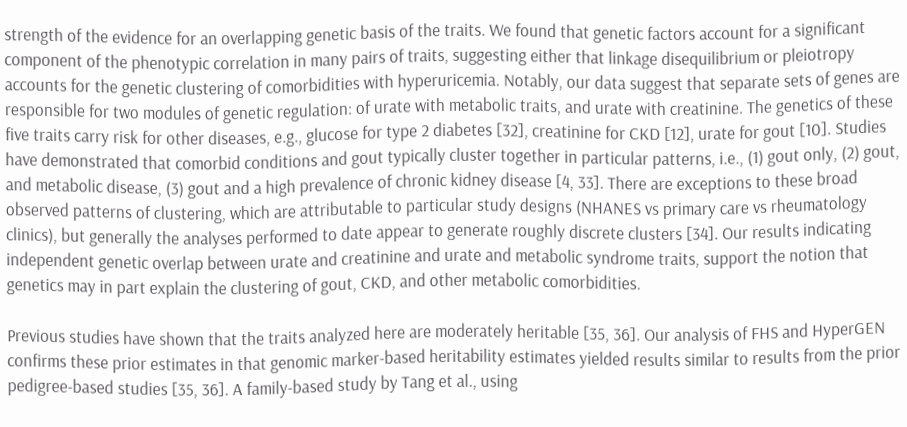strength of the evidence for an overlapping genetic basis of the traits. We found that genetic factors account for a significant component of the phenotypic correlation in many pairs of traits, suggesting either that linkage disequilibrium or pleiotropy accounts for the genetic clustering of comorbidities with hyperuricemia. Notably, our data suggest that separate sets of genes are responsible for two modules of genetic regulation: of urate with metabolic traits, and urate with creatinine. The genetics of these five traits carry risk for other diseases, e.g., glucose for type 2 diabetes [32], creatinine for CKD [12], urate for gout [10]. Studies have demonstrated that comorbid conditions and gout typically cluster together in particular patterns, i.e., (1) gout only, (2) gout, and metabolic disease, (3) gout and a high prevalence of chronic kidney disease [4, 33]. There are exceptions to these broad observed patterns of clustering, which are attributable to particular study designs (NHANES vs primary care vs rheumatology clinics), but generally the analyses performed to date appear to generate roughly discrete clusters [34]. Our results indicating independent genetic overlap between urate and creatinine and urate and metabolic syndrome traits, support the notion that genetics may in part explain the clustering of gout, CKD, and other metabolic comorbidities.

Previous studies have shown that the traits analyzed here are moderately heritable [35, 36]. Our analysis of FHS and HyperGEN confirms these prior estimates in that genomic marker-based heritability estimates yielded results similar to results from the prior pedigree-based studies [35, 36]. A family-based study by Tang et al., using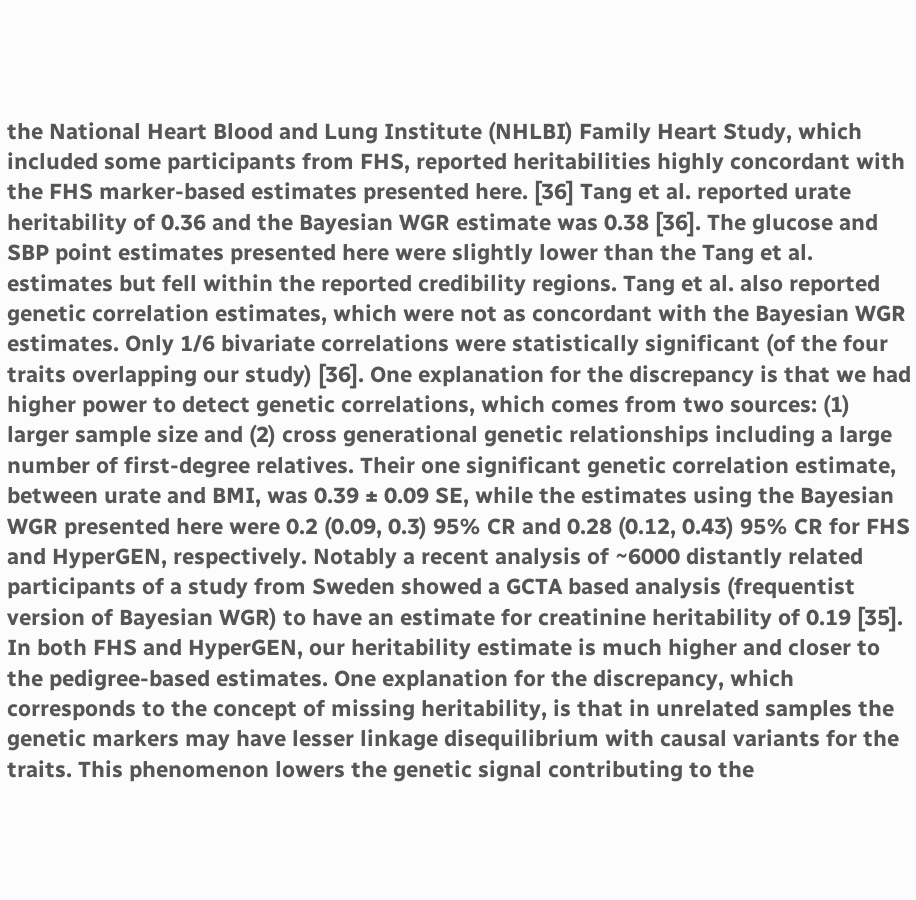the National Heart Blood and Lung Institute (NHLBI) Family Heart Study, which included some participants from FHS, reported heritabilities highly concordant with the FHS marker-based estimates presented here. [36] Tang et al. reported urate heritability of 0.36 and the Bayesian WGR estimate was 0.38 [36]. The glucose and SBP point estimates presented here were slightly lower than the Tang et al. estimates but fell within the reported credibility regions. Tang et al. also reported genetic correlation estimates, which were not as concordant with the Bayesian WGR estimates. Only 1/6 bivariate correlations were statistically significant (of the four traits overlapping our study) [36]. One explanation for the discrepancy is that we had higher power to detect genetic correlations, which comes from two sources: (1) larger sample size and (2) cross generational genetic relationships including a large number of first-degree relatives. Their one significant genetic correlation estimate, between urate and BMI, was 0.39 ± 0.09 SE, while the estimates using the Bayesian WGR presented here were 0.2 (0.09, 0.3) 95% CR and 0.28 (0.12, 0.43) 95% CR for FHS and HyperGEN, respectively. Notably a recent analysis of ~6000 distantly related participants of a study from Sweden showed a GCTA based analysis (frequentist version of Bayesian WGR) to have an estimate for creatinine heritability of 0.19 [35]. In both FHS and HyperGEN, our heritability estimate is much higher and closer to the pedigree-based estimates. One explanation for the discrepancy, which corresponds to the concept of missing heritability, is that in unrelated samples the genetic markers may have lesser linkage disequilibrium with causal variants for the traits. This phenomenon lowers the genetic signal contributing to the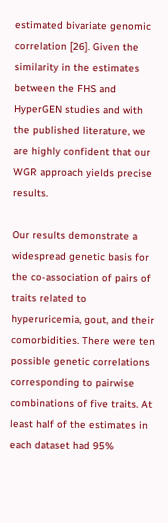estimated bivariate genomic correlation [26]. Given the similarity in the estimates between the FHS and HyperGEN studies and with the published literature, we are highly confident that our WGR approach yields precise results.

Our results demonstrate a widespread genetic basis for the co-association of pairs of traits related to hyperuricemia, gout, and their comorbidities. There were ten possible genetic correlations corresponding to pairwise combinations of five traits. At least half of the estimates in each dataset had 95%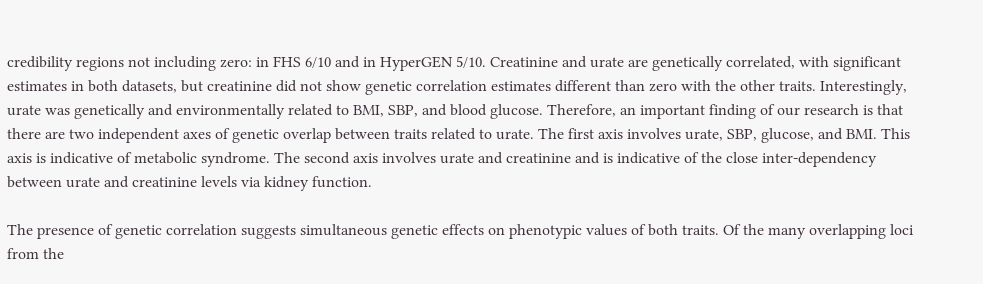credibility regions not including zero: in FHS 6/10 and in HyperGEN 5/10. Creatinine and urate are genetically correlated, with significant estimates in both datasets, but creatinine did not show genetic correlation estimates different than zero with the other traits. Interestingly, urate was genetically and environmentally related to BMI, SBP, and blood glucose. Therefore, an important finding of our research is that there are two independent axes of genetic overlap between traits related to urate. The first axis involves urate, SBP, glucose, and BMI. This axis is indicative of metabolic syndrome. The second axis involves urate and creatinine and is indicative of the close inter-dependency between urate and creatinine levels via kidney function.

The presence of genetic correlation suggests simultaneous genetic effects on phenotypic values of both traits. Of the many overlapping loci from the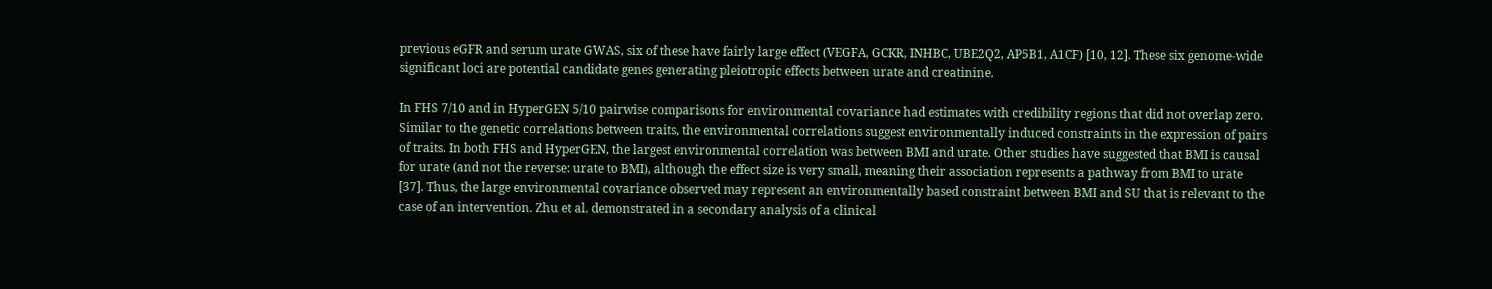previous eGFR and serum urate GWAS, six of these have fairly large effect (VEGFA, GCKR, INHBC, UBE2Q2, AP5B1, A1CF) [10, 12]. These six genome-wide significant loci are potential candidate genes generating pleiotropic effects between urate and creatinine.

In FHS 7/10 and in HyperGEN 5/10 pairwise comparisons for environmental covariance had estimates with credibility regions that did not overlap zero. Similar to the genetic correlations between traits, the environmental correlations suggest environmentally induced constraints in the expression of pairs of traits. In both FHS and HyperGEN, the largest environmental correlation was between BMI and urate. Other studies have suggested that BMI is causal for urate (and not the reverse: urate to BMI), although the effect size is very small, meaning their association represents a pathway from BMI to urate [37]. Thus, the large environmental covariance observed may represent an environmentally based constraint between BMI and SU that is relevant to the case of an intervention. Zhu et al. demonstrated in a secondary analysis of a clinical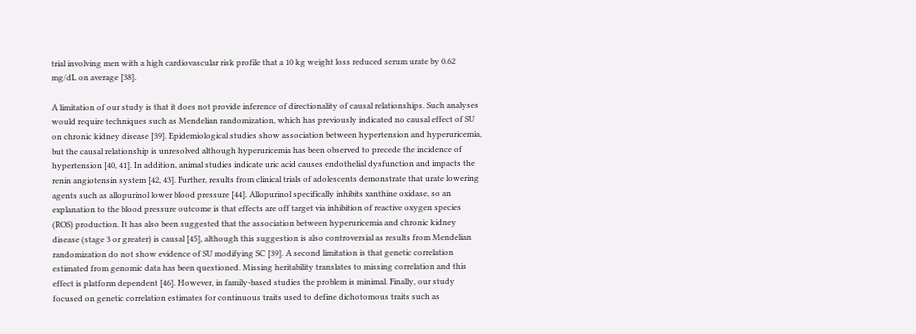trial involving men with a high cardiovascular risk profile that a 10 kg weight loss reduced serum urate by 0.62 mg/dL on average [38].

A limitation of our study is that it does not provide inference of directionality of causal relationships. Such analyses would require techniques such as Mendelian randomization, which has previously indicated no causal effect of SU on chronic kidney disease [39]. Epidemiological studies show association between hypertension and hyperuricemia, but the causal relationship is unresolved although hyperuricemia has been observed to precede the incidence of hypertension [40, 41]. In addition, animal studies indicate uric acid causes endothelial dysfunction and impacts the renin angiotensin system [42, 43]. Further, results from clinical trials of adolescents demonstrate that urate lowering agents such as allopurinol lower blood pressure [44]. Allopurinol specifically inhibits xanthine oxidase, so an explanation to the blood pressure outcome is that effects are off target via inhibition of reactive oxygen species (ROS) production. It has also been suggested that the association between hyperuricemia and chronic kidney disease (stage 3 or greater) is causal [45], although this suggestion is also controversial as results from Mendelian randomization do not show evidence of SU modifying SC [39]. A second limitation is that genetic correlation estimated from genomic data has been questioned. Missing heritability translates to missing correlation and this effect is platform dependent [46]. However, in family-based studies the problem is minimal. Finally, our study focused on genetic correlation estimates for continuous traits used to define dichotomous traits such as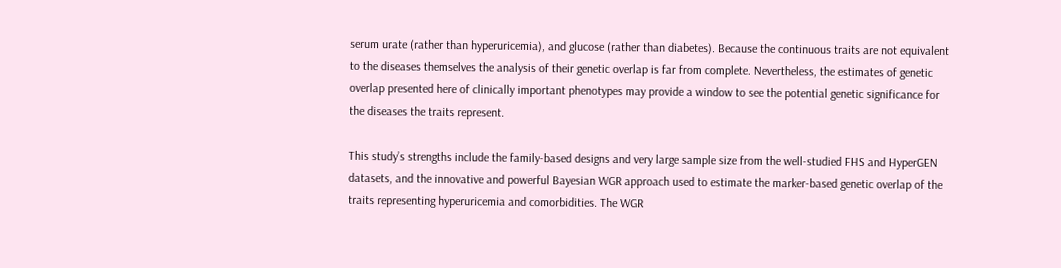serum urate (rather than hyperuricemia), and glucose (rather than diabetes). Because the continuous traits are not equivalent to the diseases themselves the analysis of their genetic overlap is far from complete. Nevertheless, the estimates of genetic overlap presented here of clinically important phenotypes may provide a window to see the potential genetic significance for the diseases the traits represent.

This study’s strengths include the family-based designs and very large sample size from the well-studied FHS and HyperGEN datasets, and the innovative and powerful Bayesian WGR approach used to estimate the marker-based genetic overlap of the traits representing hyperuricemia and comorbidities. The WGR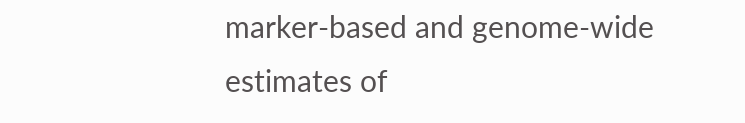marker-based and genome-wide estimates of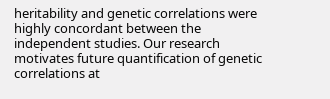heritability and genetic correlations were highly concordant between the independent studies. Our research motivates future quantification of genetic correlations at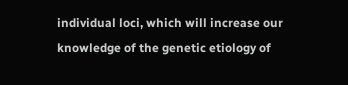individual loci, which will increase our knowledge of the genetic etiology of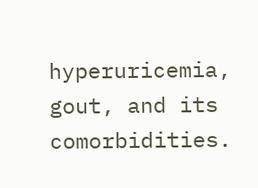hyperuricemia, gout, and its comorbidities.